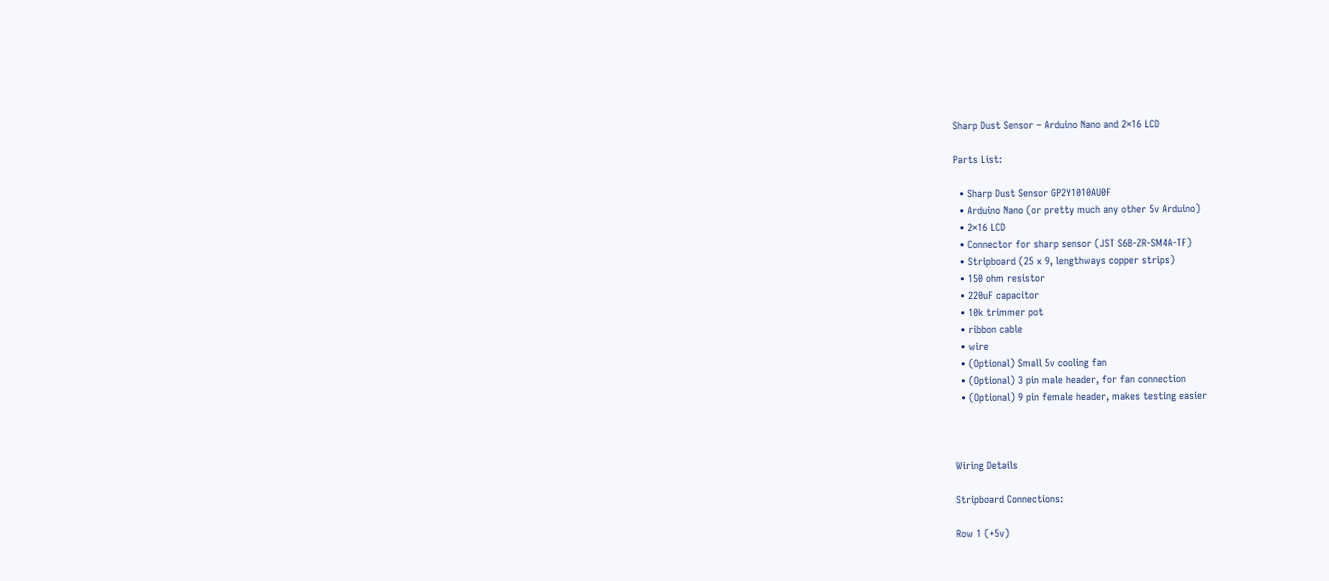Sharp Dust Sensor – Arduino Nano and 2×16 LCD

Parts List:

  • Sharp Dust Sensor GP2Y1010AU0F
  • Arduino Nano (or pretty much any other 5v Arduino)
  • 2×16 LCD
  • Connector for sharp sensor (JST S6B-ZR-SM4A-TF)
  • Stripboard (25 x 9, lengthways copper strips)
  • 150 ohm resistor
  • 220uF capacitor
  • 10k trimmer pot
  • ribbon cable
  • wire
  • (Optional) Small 5v cooling fan
  • (Optional) 3 pin male header, for fan connection
  • (Optional) 9 pin female header, makes testing easier



Wiring Details

Stripboard Connections:

Row 1 (+5v)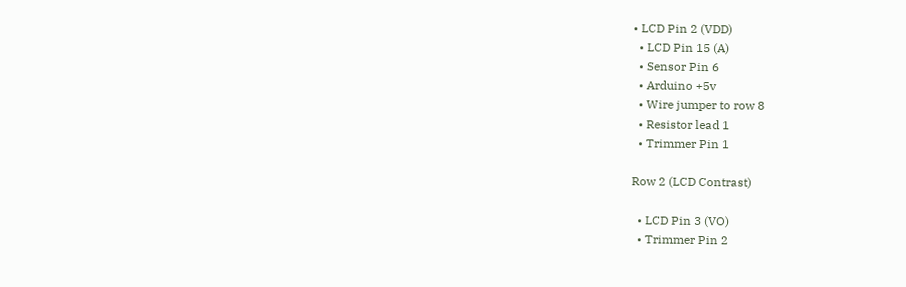• LCD Pin 2 (VDD)
  • LCD Pin 15 (A)
  • Sensor Pin 6
  • Arduino +5v
  • Wire jumper to row 8
  • Resistor lead 1
  • Trimmer Pin 1

Row 2 (LCD Contrast)

  • LCD Pin 3 (VO)
  • Trimmer Pin 2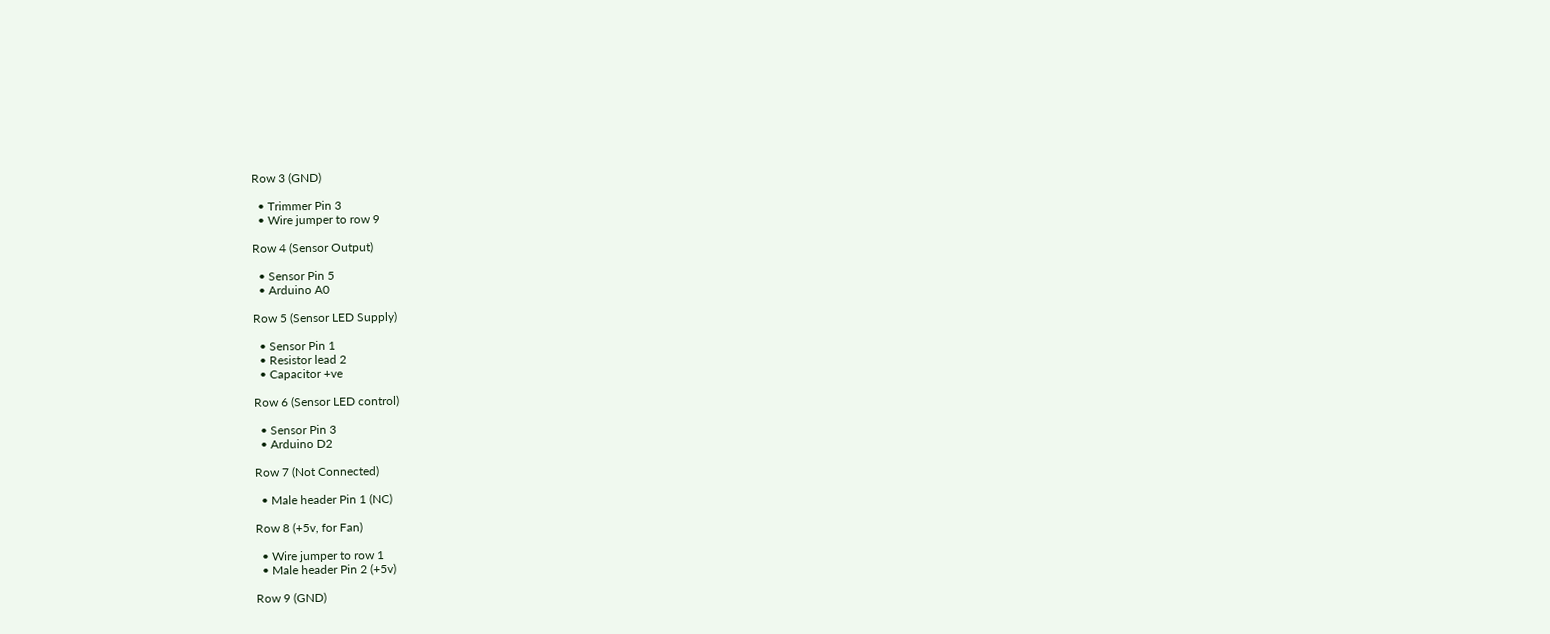Row 3 (GND)

  • Trimmer Pin 3
  • Wire jumper to row 9

Row 4 (Sensor Output)

  • Sensor Pin 5
  • Arduino A0

Row 5 (Sensor LED Supply)

  • Sensor Pin 1
  • Resistor lead 2
  • Capacitor +ve

Row 6 (Sensor LED control)

  • Sensor Pin 3
  • Arduino D2

Row 7 (Not Connected)

  • Male header Pin 1 (NC)

Row 8 (+5v, for Fan)

  • Wire jumper to row 1
  • Male header Pin 2 (+5v)

Row 9 (GND)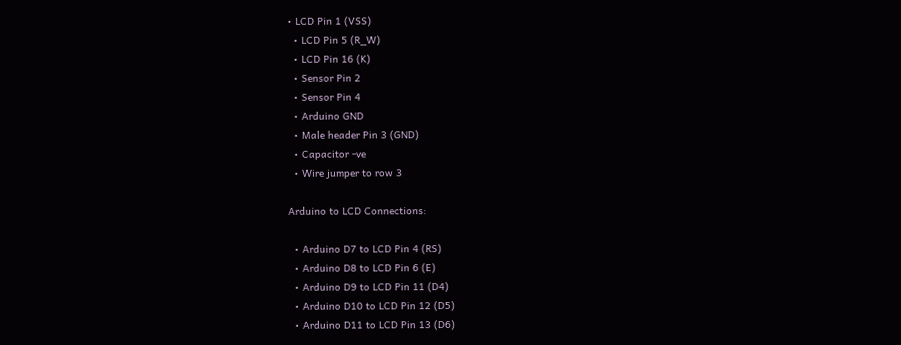• LCD Pin 1 (VSS)
  • LCD Pin 5 (R_W)
  • LCD Pin 16 (K)
  • Sensor Pin 2
  • Sensor Pin 4
  • Arduino GND
  • Male header Pin 3 (GND)
  • Capacitor -ve
  • Wire jumper to row 3

Arduino to LCD Connections:

  • Arduino D7 to LCD Pin 4 (RS)
  • Arduino D8 to LCD Pin 6 (E)
  • Arduino D9 to LCD Pin 11 (D4)
  • Arduino D10 to LCD Pin 12 (D5)
  • Arduino D11 to LCD Pin 13 (D6)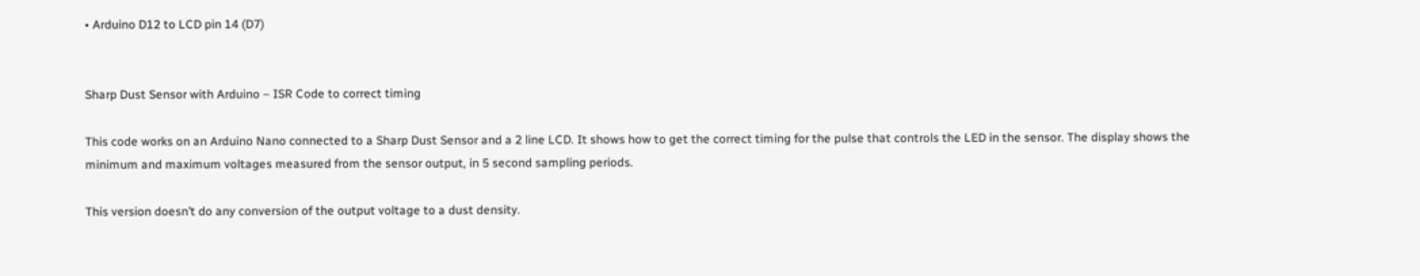• Arduino D12 to LCD pin 14 (D7)


Sharp Dust Sensor with Arduino – ISR Code to correct timing

This code works on an Arduino Nano connected to a Sharp Dust Sensor and a 2 line LCD. It shows how to get the correct timing for the pulse that controls the LED in the sensor. The display shows the minimum and maximum voltages measured from the sensor output, in 5 second sampling periods.

This version doesn’t do any conversion of the output voltage to a dust density.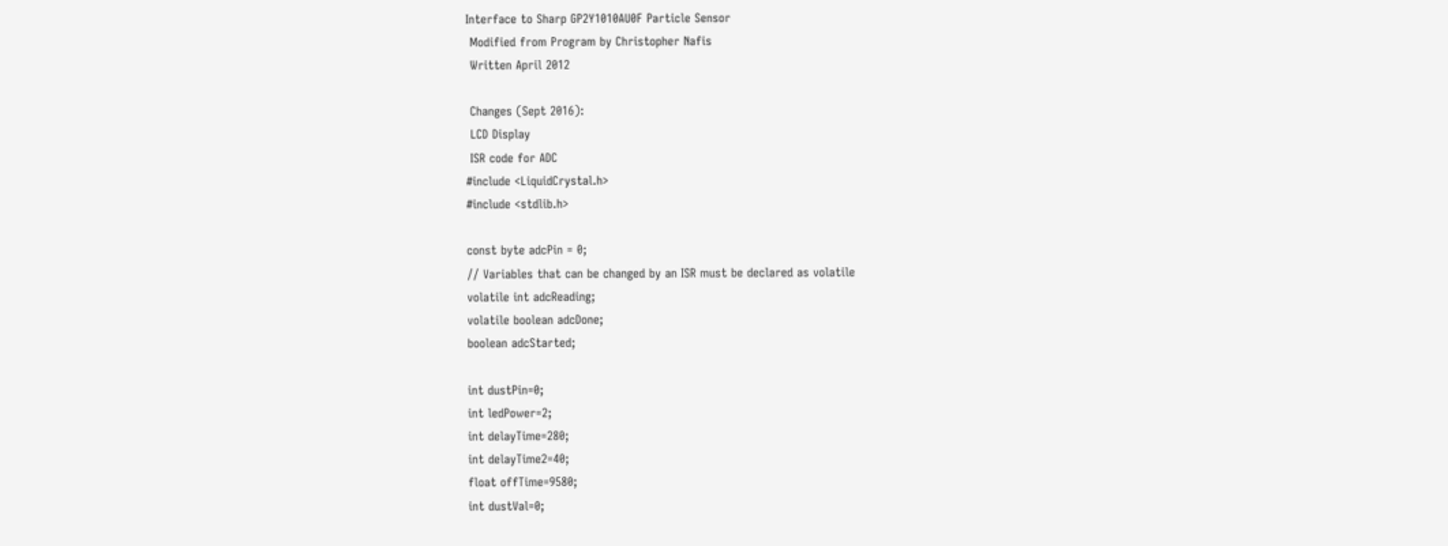Interface to Sharp GP2Y1010AU0F Particle Sensor
 Modified from Program by Christopher Nafis
 Written April 2012

 Changes (Sept 2016):
 LCD Display
 ISR code for ADC
#include <LiquidCrystal.h>
#include <stdlib.h>

const byte adcPin = 0;
// Variables that can be changed by an ISR must be declared as volatile
volatile int adcReading;
volatile boolean adcDone;
boolean adcStarted;

int dustPin=0;
int ledPower=2;
int delayTime=280;
int delayTime2=40;
float offTime=9580;
int dustVal=0;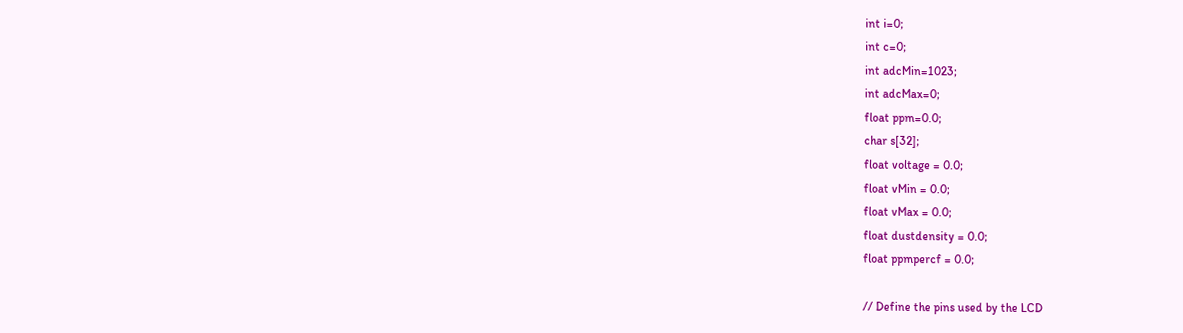int i=0;
int c=0;
int adcMin=1023;
int adcMax=0;
float ppm=0.0;
char s[32];
float voltage = 0.0;
float vMin = 0.0;
float vMax = 0.0;
float dustdensity = 0.0;
float ppmpercf = 0.0;

// Define the pins used by the LCD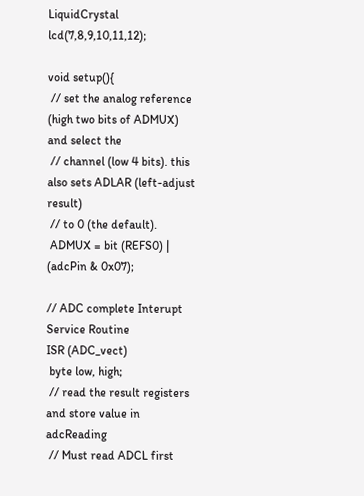LiquidCrystal lcd(7,8,9,10,11,12);

void setup(){
 // set the analog reference (high two bits of ADMUX) and select the
 // channel (low 4 bits). this also sets ADLAR (left-adjust result)
 // to 0 (the default).
 ADMUX = bit (REFS0) | (adcPin & 0x07);

// ADC complete Interupt Service Routine
ISR (ADC_vect)
 byte low, high;
 // read the result registers and store value in adcReading
 // Must read ADCL first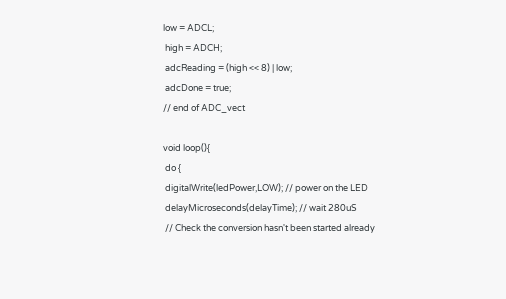low = ADCL;
 high = ADCH;
 adcReading = (high << 8) | low;
 adcDone = true;
// end of ADC_vect

void loop(){
 do {
 digitalWrite(ledPower,LOW); // power on the LED
 delayMicroseconds(delayTime); // wait 280uS
 // Check the conversion hasn't been started already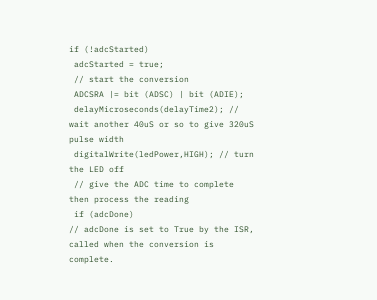if (!adcStarted)
 adcStarted = true;
 // start the conversion
 ADCSRA |= bit (ADSC) | bit (ADIE);
 delayMicroseconds(delayTime2); // wait another 40uS or so to give 320uS pulse width
 digitalWrite(ledPower,HIGH); // turn the LED off
 // give the ADC time to complete then process the reading
 if (adcDone)
// adcDone is set to True by the ISR, called when the conversion is complete.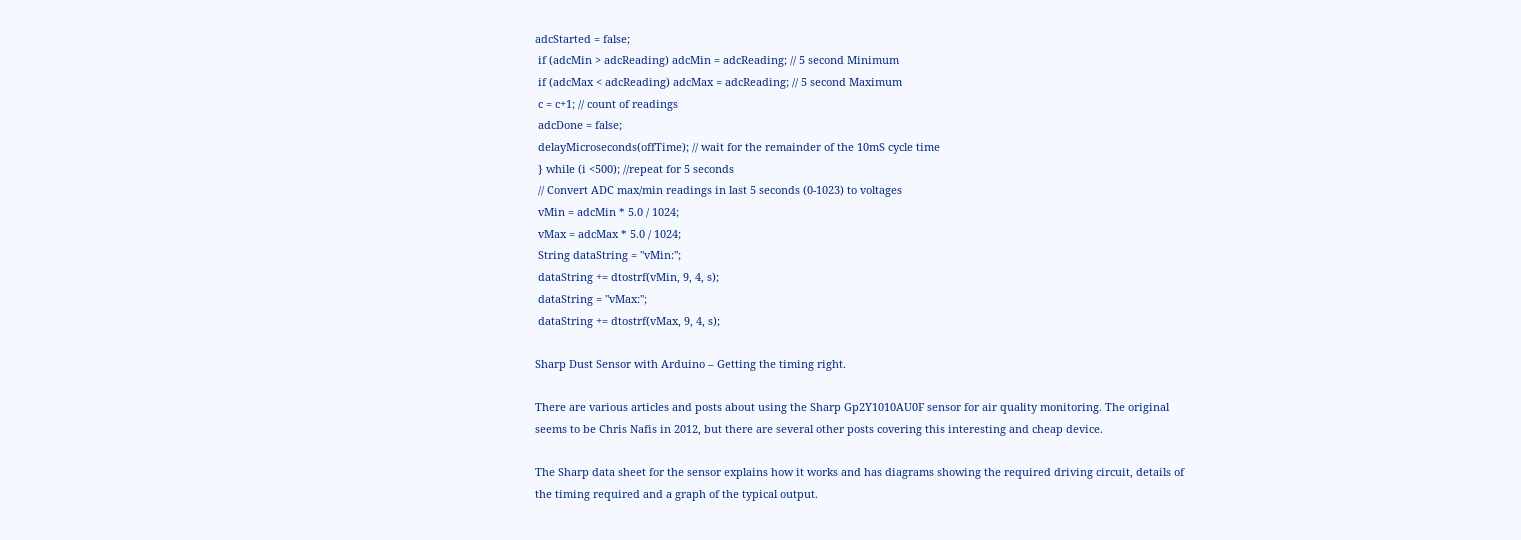adcStarted = false;
 if (adcMin > adcReading) adcMin = adcReading; // 5 second Minimum
 if (adcMax < adcReading) adcMax = adcReading; // 5 second Maximum
 c = c+1; // count of readings
 adcDone = false;
 delayMicroseconds(offTime); // wait for the remainder of the 10mS cycle time
 } while (i <500); //repeat for 5 seconds
 // Convert ADC max/min readings in last 5 seconds (0-1023) to voltages
 vMin = adcMin * 5.0 / 1024;
 vMax = adcMax * 5.0 / 1024;
 String dataString = "vMin:";
 dataString += dtostrf(vMin, 9, 4, s);
 dataString = "vMax:";
 dataString += dtostrf(vMax, 9, 4, s);

Sharp Dust Sensor with Arduino – Getting the timing right.

There are various articles and posts about using the Sharp Gp2Y1010AU0F sensor for air quality monitoring. The original seems to be Chris Nafis in 2012, but there are several other posts covering this interesting and cheap device.

The Sharp data sheet for the sensor explains how it works and has diagrams showing the required driving circuit, details of the timing required and a graph of the typical output.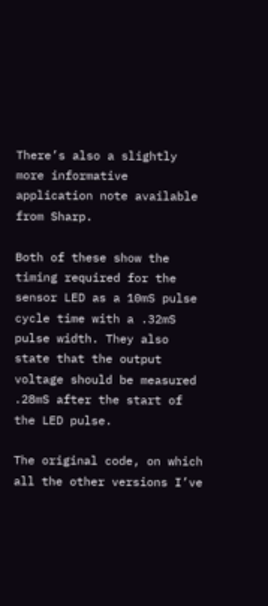There’s also a slightly more informative application note available from Sharp.

Both of these show the timing required for the sensor LED as a 10mS pulse cycle time with a .32mS pulse width. They also state that the output voltage should be measured .28mS after the start of the LED pulse.

The original code, on which all the other versions I’ve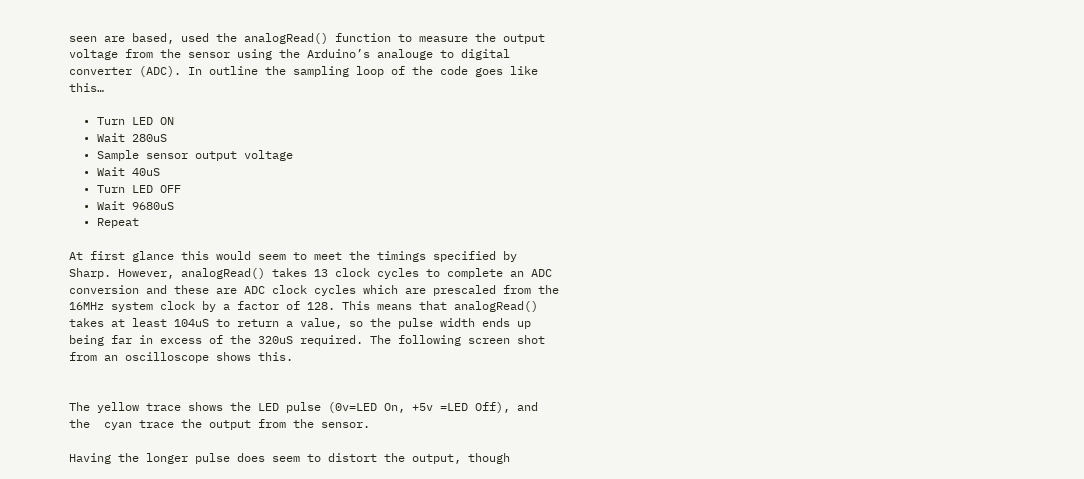seen are based, used the analogRead() function to measure the output voltage from the sensor using the Arduino’s analouge to digital converter (ADC). In outline the sampling loop of the code goes like this…

  • Turn LED ON
  • Wait 280uS
  • Sample sensor output voltage
  • Wait 40uS
  • Turn LED OFF
  • Wait 9680uS
  • Repeat

At first glance this would seem to meet the timings specified by Sharp. However, analogRead() takes 13 clock cycles to complete an ADC conversion and these are ADC clock cycles which are prescaled from the 16MHz system clock by a factor of 128. This means that analogRead() takes at least 104uS to return a value, so the pulse width ends up being far in excess of the 320uS required. The following screen shot from an oscilloscope shows this.


The yellow trace shows the LED pulse (0v=LED On, +5v =LED Off), and the  cyan trace the output from the sensor.

Having the longer pulse does seem to distort the output, though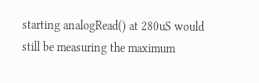starting analogRead() at 280uS would still be measuring the maximum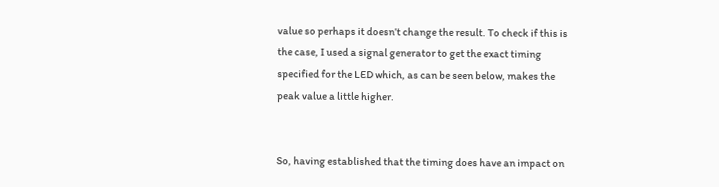value so perhaps it doesn’t change the result. To check if this is the case, I used a signal generator to get the exact timing specified for the LED which, as can be seen below, makes the peak value a little higher.


So, having established that the timing does have an impact on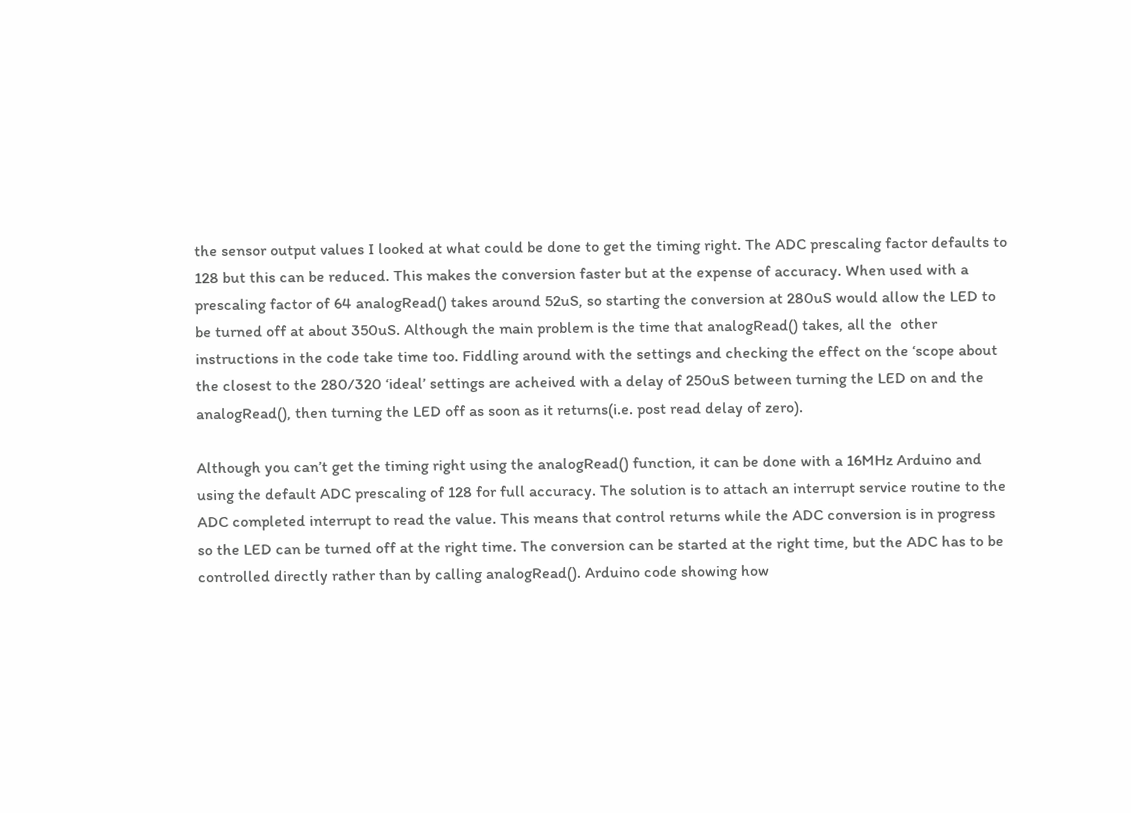the sensor output values I looked at what could be done to get the timing right. The ADC prescaling factor defaults to 128 but this can be reduced. This makes the conversion faster but at the expense of accuracy. When used with a prescaling factor of 64 analogRead() takes around 52uS, so starting the conversion at 280uS would allow the LED to be turned off at about 350uS. Although the main problem is the time that analogRead() takes, all the  other instructions in the code take time too. Fiddling around with the settings and checking the effect on the ‘scope about the closest to the 280/320 ‘ideal’ settings are acheived with a delay of 250uS between turning the LED on and the analogRead(), then turning the LED off as soon as it returns(i.e. post read delay of zero).

Although you can’t get the timing right using the analogRead() function, it can be done with a 16MHz Arduino and using the default ADC prescaling of 128 for full accuracy. The solution is to attach an interrupt service routine to the ADC completed interrupt to read the value. This means that control returns while the ADC conversion is in progress so the LED can be turned off at the right time. The conversion can be started at the right time, but the ADC has to be controlled directly rather than by calling analogRead(). Arduino code showing how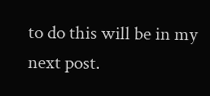to do this will be in my next post.